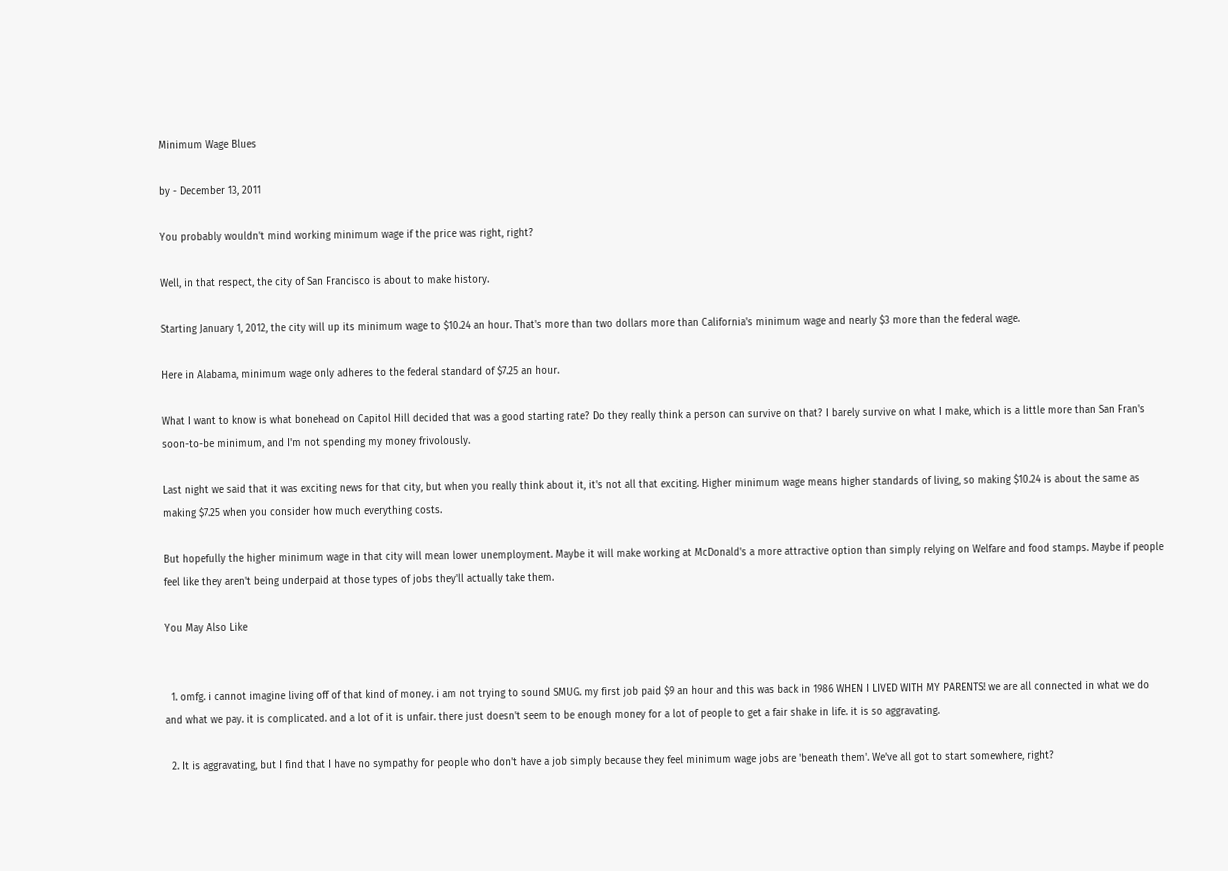Minimum Wage Blues

by - December 13, 2011

You probably wouldn't mind working minimum wage if the price was right, right?

Well, in that respect, the city of San Francisco is about to make history.

Starting January 1, 2012, the city will up its minimum wage to $10.24 an hour. That's more than two dollars more than California's minimum wage and nearly $3 more than the federal wage.

Here in Alabama, minimum wage only adheres to the federal standard of $7.25 an hour.

What I want to know is what bonehead on Capitol Hill decided that was a good starting rate? Do they really think a person can survive on that? I barely survive on what I make, which is a little more than San Fran's soon-to-be minimum, and I'm not spending my money frivolously.

Last night we said that it was exciting news for that city, but when you really think about it, it's not all that exciting. Higher minimum wage means higher standards of living, so making $10.24 is about the same as making $7.25 when you consider how much everything costs.

But hopefully the higher minimum wage in that city will mean lower unemployment. Maybe it will make working at McDonald's a more attractive option than simply relying on Welfare and food stamps. Maybe if people feel like they aren't being underpaid at those types of jobs they'll actually take them.

You May Also Like


  1. omfg. i cannot imagine living off of that kind of money. i am not trying to sound SMUG. my first job paid $9 an hour and this was back in 1986 WHEN I LIVED WITH MY PARENTS! we are all connected in what we do and what we pay. it is complicated. and a lot of it is unfair. there just doesn't seem to be enough money for a lot of people to get a fair shake in life. it is so aggravating.

  2. It is aggravating, but I find that I have no sympathy for people who don't have a job simply because they feel minimum wage jobs are 'beneath them'. We've all got to start somewhere, right?